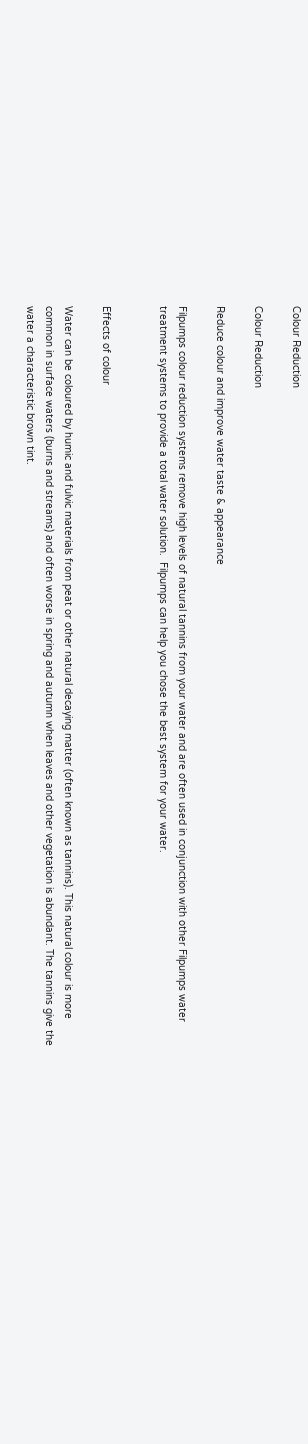Colour Reduction

Colour Reduction

Reduce colour and improve water taste & appearance

Filpumps colour reduction systems remove high levels of natural tannins from your water and are often used in conjunction with other Filpumps water treatment systems to provide a total water solution.  Filpumps can help you chose the best system for your water.


Effects of colour

Water can be coloured by humic and fulvic materials from peat or other natural decaying matter (often known as tannins). This natural colour is more common in surface waters (burns and streams) and often worse in spring and autumn when leaves and other vegetation is abundant. The tannins give the water a characteristic brown tint.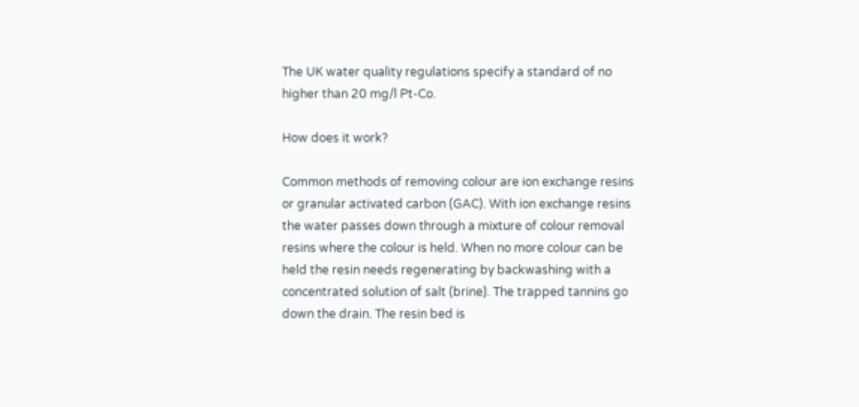The UK water quality regulations specify a standard of no higher than 20 mg/l Pt-Co.

How does it work?

Common methods of removing colour are ion exchange resins or granular activated carbon (GAC). With ion exchange resins the water passes down through a mixture of colour removal resins where the colour is held. When no more colour can be held the resin needs regenerating by backwashing with a concentrated solution of salt (brine). The trapped tannins go down the drain. The resin bed is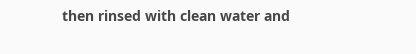then rinsed with clean water and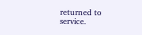returned to service.